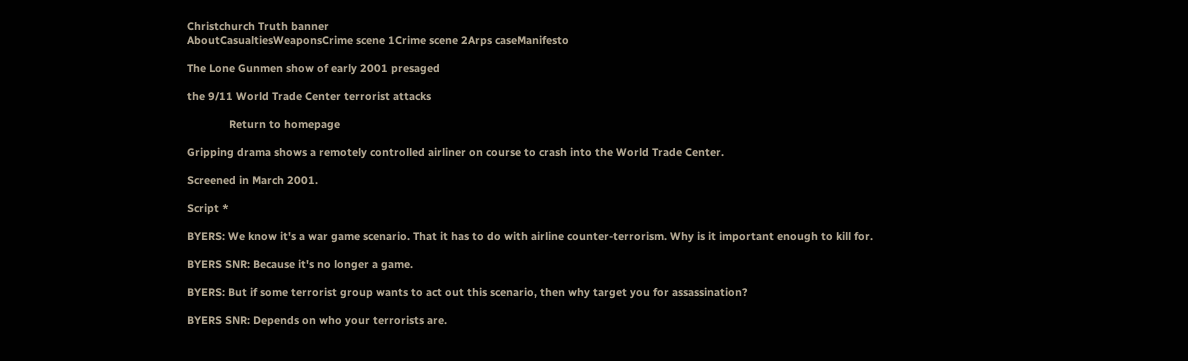Christchurch Truth banner
AboutCasualtiesWeaponsCrime scene 1Crime scene 2Arps caseManifesto

The Lone Gunmen show of early 2001 presaged

the 9/11 World Trade Center terrorist attacks

              Return to homepage

Gripping drama shows a remotely controlled airliner on course to crash into the World Trade Center.

Screened in March 2001.

Script *

BYERS: We know it's a war game scenario. That it has to do with airline counter-terrorism. Why is it important enough to kill for.

BYERS SNR: Because it's no longer a game.

BYERS: But if some terrorist group wants to act out this scenario, then why target you for assassination?

BYERS SNR: Depends on who your terrorists are.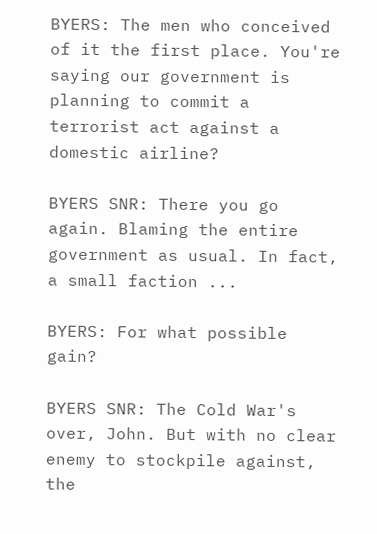BYERS: The men who conceived of it the first place. You're saying our government is planning to commit a terrorist act against a domestic airline?

BYERS SNR: There you go again. Blaming the entire government as usual. In fact, a small faction ...

BYERS: For what possible gain?

BYERS SNR: The Cold War's over, John. But with no clear enemy to stockpile against, the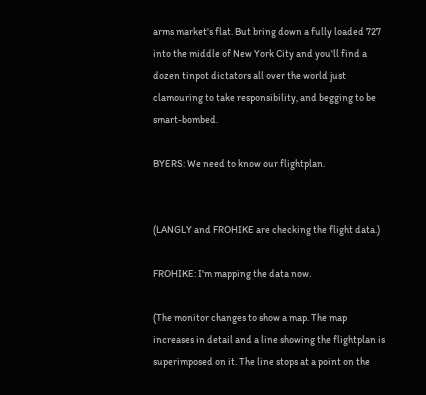arms market's flat. But bring down a fully loaded 727 into the middle of New York City and you'll find a dozen tinpot dictators all over the world just clamouring to take responsibility, and begging to be smart-bombed.

BYERS: We need to know our flightplan.


(LANGLY and FROHIKE are checking the flight data.)

FROHIKE: I'm mapping the data now.

(The monitor changes to show a map. The map increases in detail and a line showing the flightplan is superimposed on it. The line stops at a point on the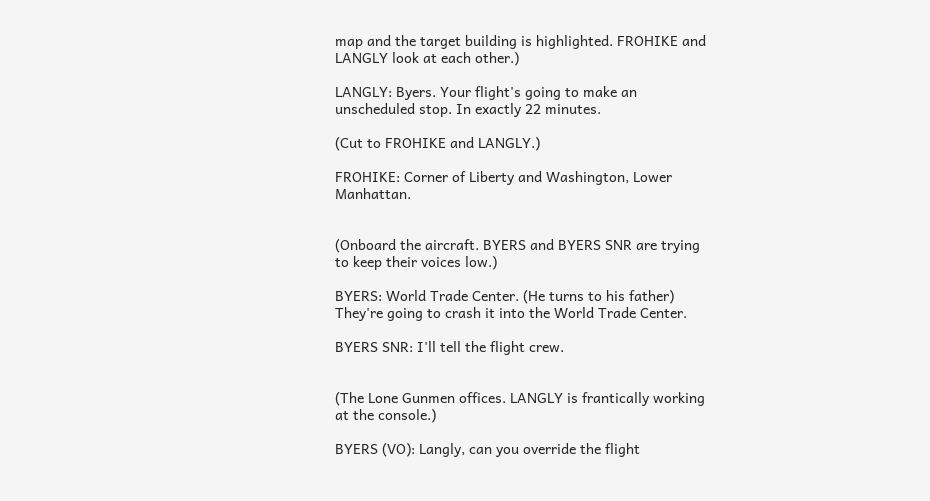map and the target building is highlighted. FROHIKE and LANGLY look at each other.)

LANGLY: Byers. Your flight's going to make an unscheduled stop. In exactly 22 minutes.

(Cut to FROHIKE and LANGLY.)

FROHIKE: Corner of Liberty and Washington, Lower Manhattan.


(Onboard the aircraft. BYERS and BYERS SNR are trying to keep their voices low.)

BYERS: World Trade Center. (He turns to his father) They're going to crash it into the World Trade Center.

BYERS SNR: I'll tell the flight crew.


(The Lone Gunmen offices. LANGLY is frantically working at the console.)

BYERS (VO): Langly, can you override the flight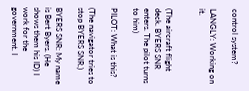control system?

LANGLY: Working on it.


(The aircraft flight deck. BYERS SNR enters. The pilot turns to him)

PILOT: What is this?

(The navigator tries to stop BYERS SNR.)

BYERS SNR: My name is Bert Byers. (He shows them his ID) I work for the government. I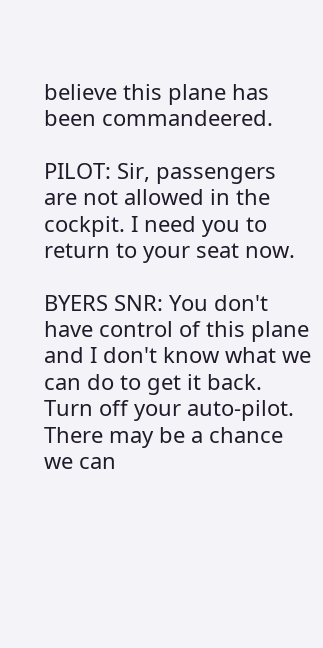believe this plane has been commandeered.

PILOT: Sir, passengers are not allowed in the cockpit. I need you to return to your seat now.

BYERS SNR: You don't have control of this plane and I don't know what we can do to get it back. Turn off your auto-pilot. There may be a chance we can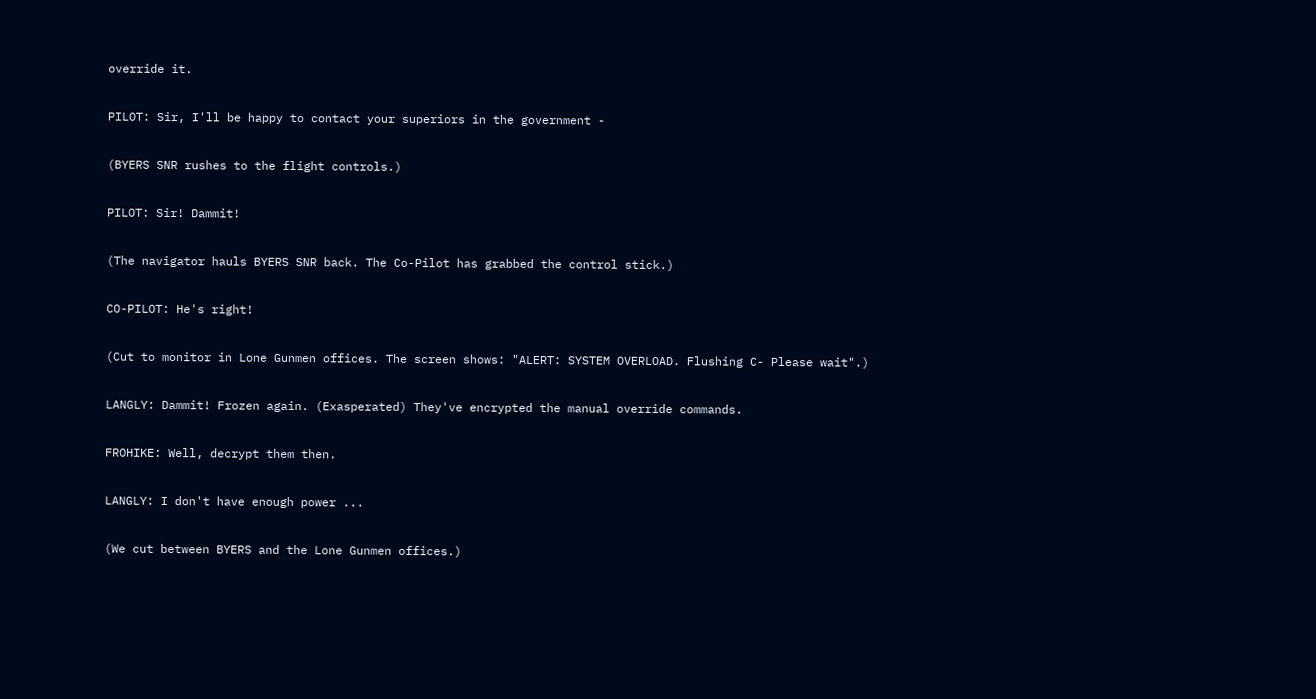override it.

PILOT: Sir, I'll be happy to contact your superiors in the government -

(BYERS SNR rushes to the flight controls.)

PILOT: Sir! Dammit!

(The navigator hauls BYERS SNR back. The Co-Pilot has grabbed the control stick.)

CO-PILOT: He's right!

(Cut to monitor in Lone Gunmen offices. The screen shows: "ALERT: SYSTEM OVERLOAD. Flushing C- Please wait".)

LANGLY: Dammit! Frozen again. (Exasperated) They've encrypted the manual override commands.

FROHIKE: Well, decrypt them then.

LANGLY: I don't have enough power ...

(We cut between BYERS and the Lone Gunmen offices.)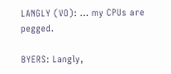LANGLY (VO): ... my CPUs are pegged.

BYERS: Langly,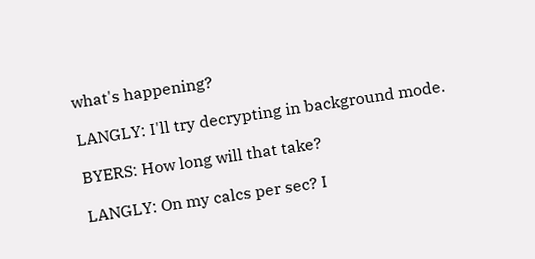what's happening?

LANGLY: I'll try decrypting in background mode.

BYERS: How long will that take?

LANGLY: On my calcs per sec? I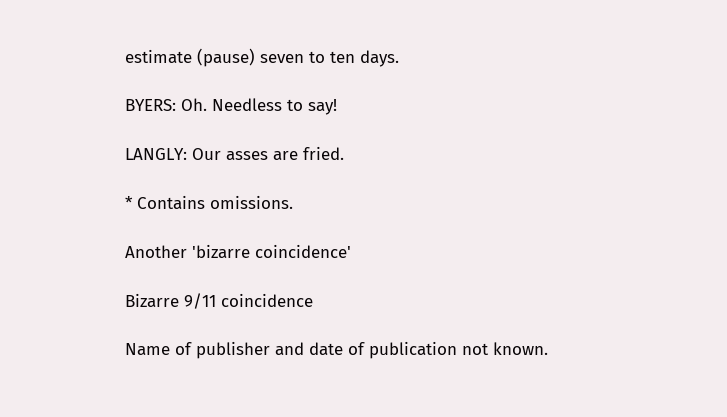estimate (pause) seven to ten days.

BYERS: Oh. Needless to say!

LANGLY: Our asses are fried.

* Contains omissions.

Another 'bizarre coincidence'

Bizarre 9/11 coincidence

Name of publisher and date of publication not known.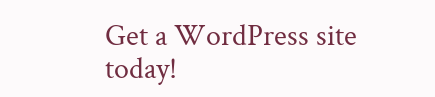Get a WordPress site today!